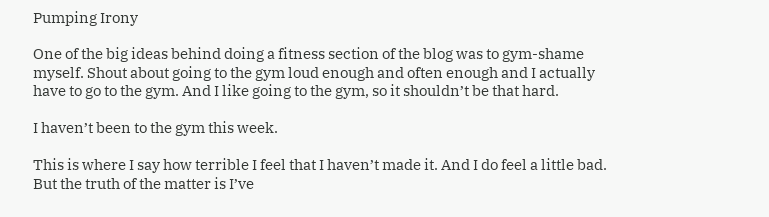Pumping Irony

One of the big ideas behind doing a fitness section of the blog was to gym-shame myself. Shout about going to the gym loud enough and often enough and I actually have to go to the gym. And I like going to the gym, so it shouldn’t be that hard.

I haven’t been to the gym this week.

This is where I say how terrible I feel that I haven’t made it. And I do feel a little bad. But the truth of the matter is I’ve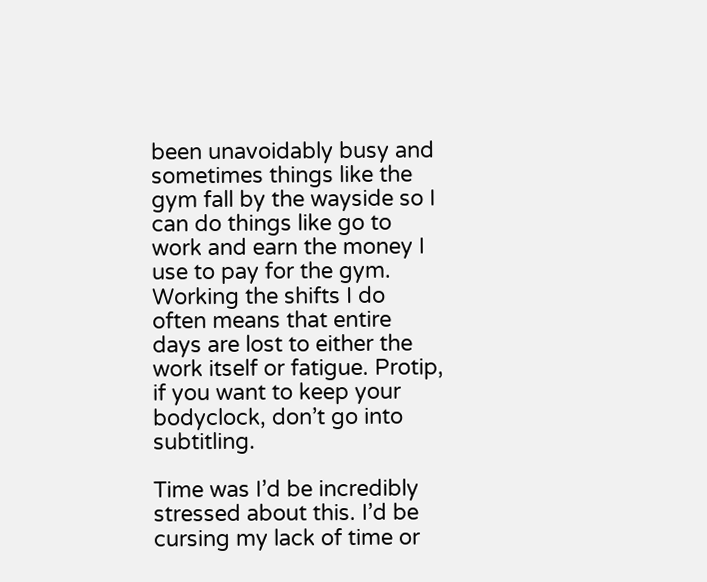been unavoidably busy and sometimes things like the gym fall by the wayside so I can do things like go to work and earn the money I use to pay for the gym. Working the shifts I do often means that entire days are lost to either the work itself or fatigue. Protip, if you want to keep your bodyclock, don’t go into subtitling.

Time was I’d be incredibly stressed about this. I’d be cursing my lack of time or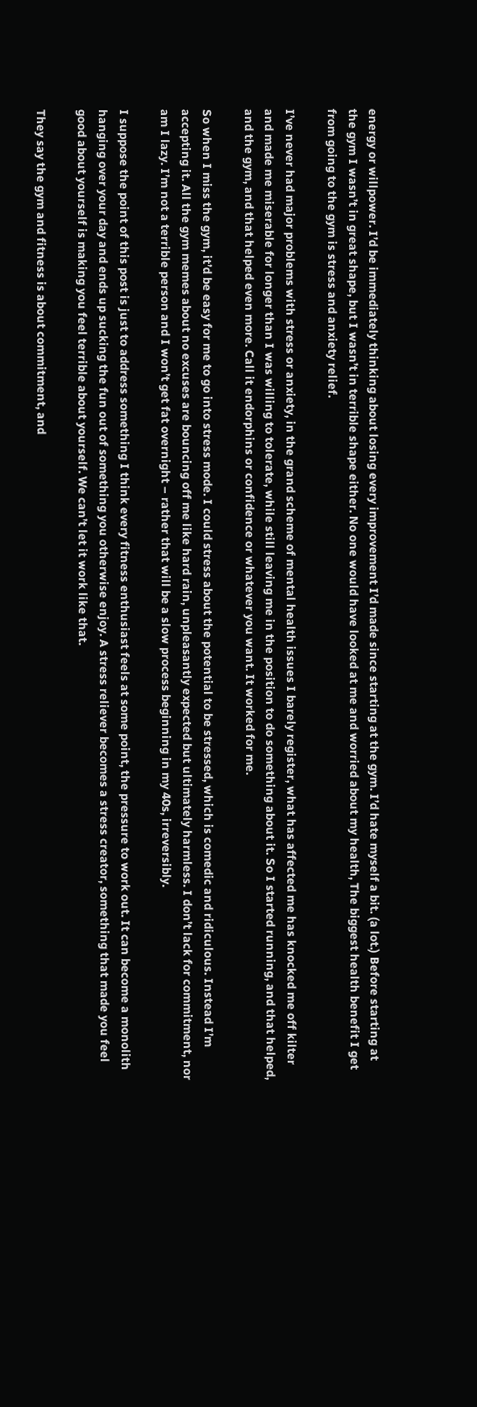energy or willpower. I’d be immediately thinking about losing every improvement I’d made since starting at the gym. I’d hate myself a bit. (a lot.) Before starting at the gym I wasn’t in great shape, but I wasn’t in terrible shape either. No one would have looked at me and worried about my health, The biggest health benefit I get from going to the gym is stress and anxiety relief.

I’ve never had major problems with stress or anxiety, in the grand scheme of mental health issues I barely register, what has affected me has knocked me off kilter and made me miserable for longer than I was willing to tolerate, while still leaving me in the position to do something about it. So I started running, and that helped, and the gym, and that helped even more. Call it endorphins or confidence or whatever you want. It worked for me.

So when I miss the gym, it’d be easy for me to go into stress mode. I could stress about the potential to be stressed, which is comedic and ridiculous. Instead I’m accepting it. All the gym memes about no excuses are bouncing off me like hard rain, unpleasantly expected but ultimately harmless. I don’t lack for commitment, nor am I lazy. I’m not a terrible person and I won’t get fat overnight – rather that will be a slow process beginning in my 40s, irreversibly.

I suppose the point of this post is just to address something I think every fitness enthusiast feels at some point, the pressure to work out. It can become a monolith hanging over your day and ends up sucking the fun out of something you otherwise enjoy. A stress reliever becomes a stress creator, something that made you feel good about yourself is making you feel terrible about yourself. We can’t let it work like that.

They say the gym and fitness is about commitment, and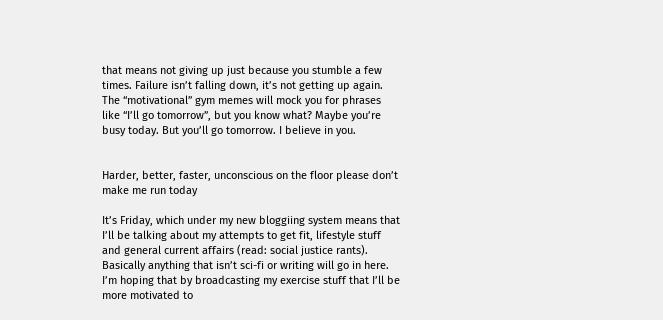that means not giving up just because you stumble a few times. Failure isn’t falling down, it’s not getting up again. The “motivational” gym memes will mock you for phrases like “I’ll go tomorrow”, but you know what? Maybe you’re busy today. But you’ll go tomorrow. I believe in you.


Harder, better, faster, unconscious on the floor please don’t make me run today

It’s Friday, which under my new bloggiing system means that I’ll be talking about my attempts to get fit, lifestyle stuff and general current affairs (read: social justice rants). Basically anything that isn’t sci-fi or writing will go in here. I’m hoping that by broadcasting my exercise stuff that I’ll be more motivated to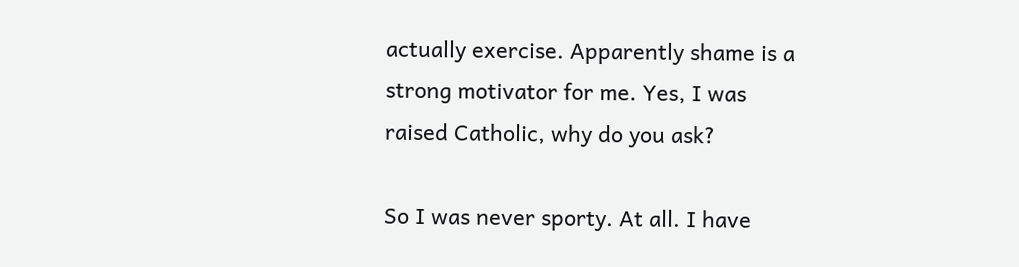actually exercise. Apparently shame is a strong motivator for me. Yes, I was raised Catholic, why do you ask?

So I was never sporty. At all. I have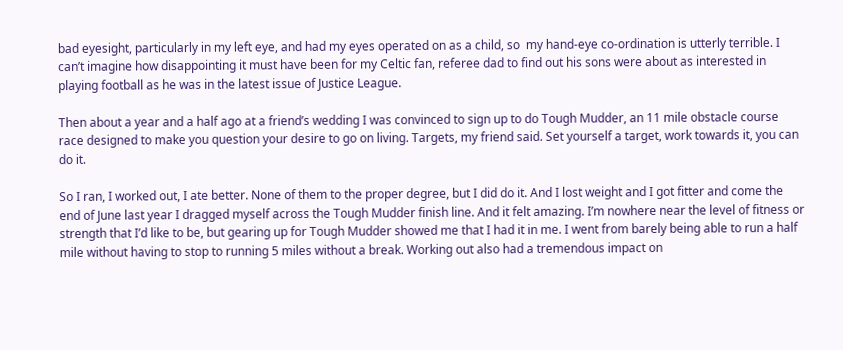bad eyesight, particularly in my left eye, and had my eyes operated on as a child, so  my hand-eye co-ordination is utterly terrible. I can’t imagine how disappointing it must have been for my Celtic fan, referee dad to find out his sons were about as interested in playing football as he was in the latest issue of Justice League.

Then about a year and a half ago at a friend’s wedding I was convinced to sign up to do Tough Mudder, an 11 mile obstacle course race designed to make you question your desire to go on living. Targets, my friend said. Set yourself a target, work towards it, you can do it.

So I ran, I worked out, I ate better. None of them to the proper degree, but I did do it. And I lost weight and I got fitter and come the end of June last year I dragged myself across the Tough Mudder finish line. And it felt amazing. I’m nowhere near the level of fitness or strength that I’d like to be, but gearing up for Tough Mudder showed me that I had it in me. I went from barely being able to run a half mile without having to stop to running 5 miles without a break. Working out also had a tremendous impact on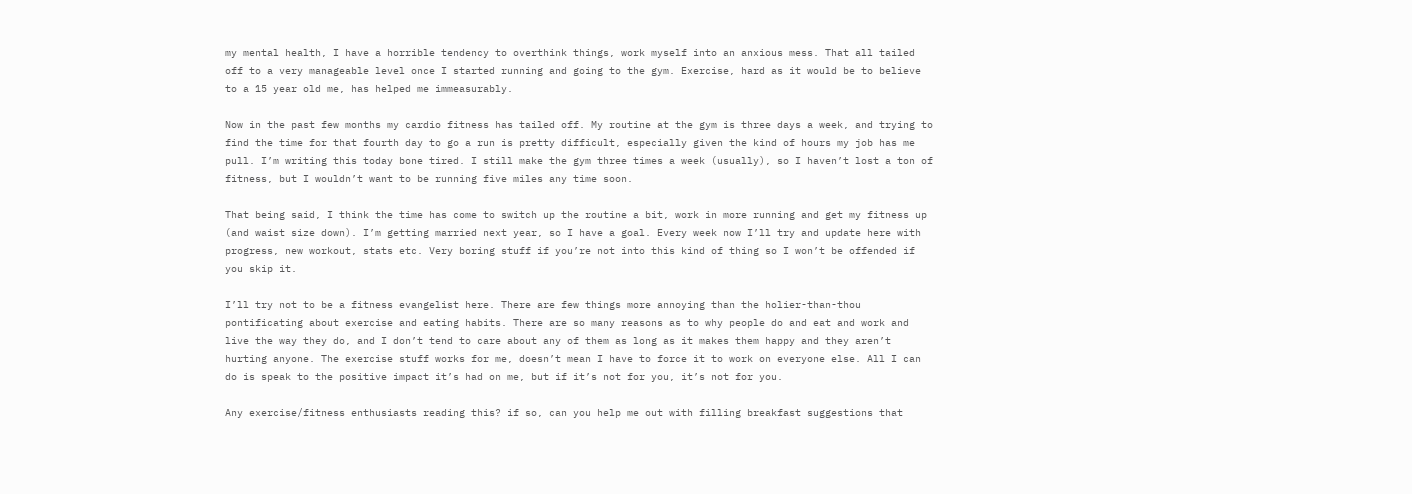my mental health, I have a horrible tendency to overthink things, work myself into an anxious mess. That all tailed off to a very manageable level once I started running and going to the gym. Exercise, hard as it would be to believe to a 15 year old me, has helped me immeasurably.

Now in the past few months my cardio fitness has tailed off. My routine at the gym is three days a week, and trying to find the time for that fourth day to go a run is pretty difficult, especially given the kind of hours my job has me pull. I’m writing this today bone tired. I still make the gym three times a week (usually), so I haven’t lost a ton of fitness, but I wouldn’t want to be running five miles any time soon.

That being said, I think the time has come to switch up the routine a bit, work in more running and get my fitness up (and waist size down). I’m getting married next year, so I have a goal. Every week now I’ll try and update here with progress, new workout, stats etc. Very boring stuff if you’re not into this kind of thing so I won’t be offended if you skip it.

I’ll try not to be a fitness evangelist here. There are few things more annoying than the holier-than-thou pontificating about exercise and eating habits. There are so many reasons as to why people do and eat and work and live the way they do, and I don’t tend to care about any of them as long as it makes them happy and they aren’t hurting anyone. The exercise stuff works for me, doesn’t mean I have to force it to work on everyone else. All I can do is speak to the positive impact it’s had on me, but if it’s not for you, it’s not for you.

Any exercise/fitness enthusiasts reading this? if so, can you help me out with filling breakfast suggestions that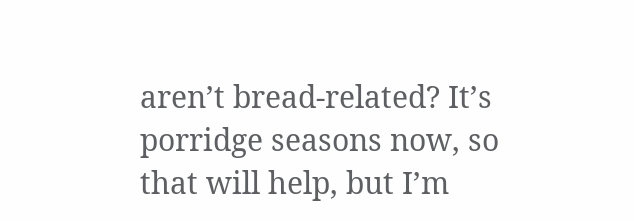aren’t bread-related? It’s porridge seasons now, so that will help, but I’m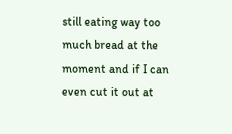still eating way too much bread at the moment and if I can even cut it out at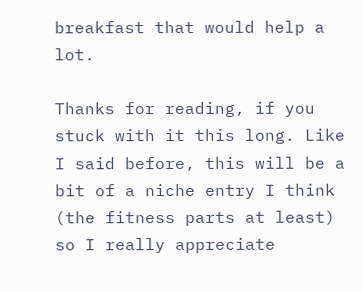breakfast that would help a lot.

Thanks for reading, if you stuck with it this long. Like I said before, this will be a bit of a niche entry I think (the fitness parts at least) so I really appreciate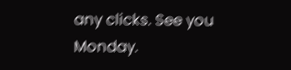any clicks. See you Monday.